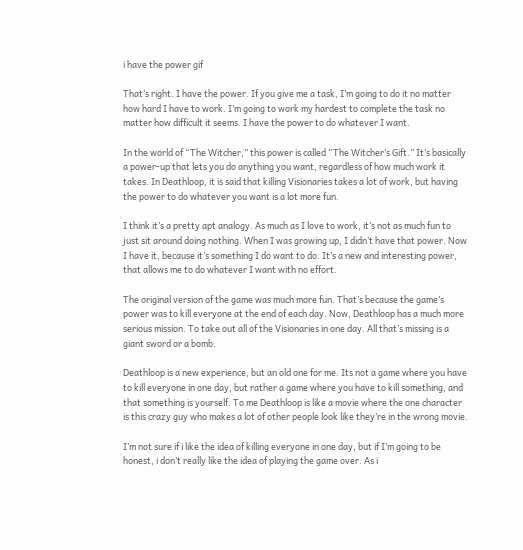i have the power gif

That’s right. I have the power. If you give me a task, I’m going to do it no matter how hard I have to work. I’m going to work my hardest to complete the task no matter how difficult it seems. I have the power to do whatever I want.

In the world of “The Witcher,” this power is called “The Witcher’s Gift.” It’s basically a power-up that lets you do anything you want, regardless of how much work it takes. In Deathloop, it is said that killing Visionaries takes a lot of work, but having the power to do whatever you want is a lot more fun.

I think it’s a pretty apt analogy. As much as I love to work, it’s not as much fun to just sit around doing nothing. When I was growing up, I didn’t have that power. Now I have it, because it’s something I do want to do. It’s a new and interesting power, that allows me to do whatever I want with no effort.

The original version of the game was much more fun. That’s because the game’s power was to kill everyone at the end of each day. Now, Deathloop has a much more serious mission. To take out all of the Visionaries in one day. All that’s missing is a giant sword or a bomb.

Deathloop is a new experience, but an old one for me. Its not a game where you have to kill everyone in one day, but rather a game where you have to kill something, and that something is yourself. To me Deathloop is like a movie where the one character is this crazy guy who makes a lot of other people look like they’re in the wrong movie.

I’m not sure if i like the idea of killing everyone in one day, but if I’m going to be honest, i don’t really like the idea of playing the game over. As i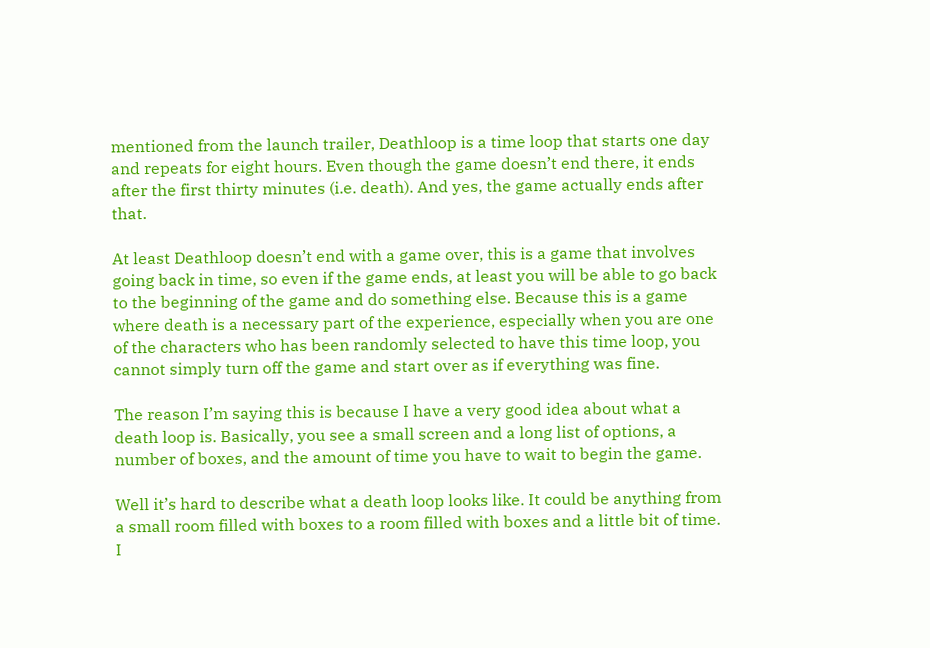mentioned from the launch trailer, Deathloop is a time loop that starts one day and repeats for eight hours. Even though the game doesn’t end there, it ends after the first thirty minutes (i.e. death). And yes, the game actually ends after that.

At least Deathloop doesn’t end with a game over, this is a game that involves going back in time, so even if the game ends, at least you will be able to go back to the beginning of the game and do something else. Because this is a game where death is a necessary part of the experience, especially when you are one of the characters who has been randomly selected to have this time loop, you cannot simply turn off the game and start over as if everything was fine.

The reason I’m saying this is because I have a very good idea about what a death loop is. Basically, you see a small screen and a long list of options, a number of boxes, and the amount of time you have to wait to begin the game.

Well it’s hard to describe what a death loop looks like. It could be anything from a small room filled with boxes to a room filled with boxes and a little bit of time. I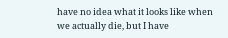have no idea what it looks like when we actually die, but I have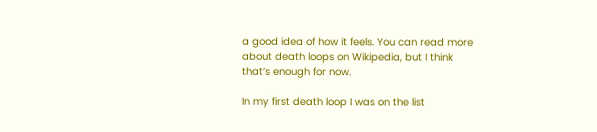a good idea of how it feels. You can read more about death loops on Wikipedia, but I think that’s enough for now.

In my first death loop I was on the list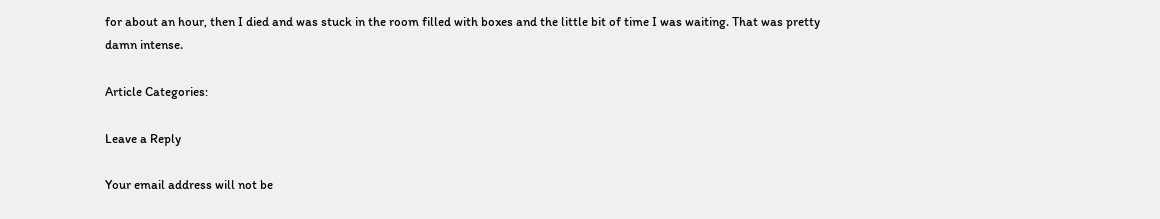for about an hour, then I died and was stuck in the room filled with boxes and the little bit of time I was waiting. That was pretty damn intense.

Article Categories:

Leave a Reply

Your email address will not be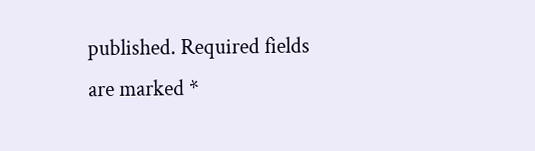published. Required fields are marked *